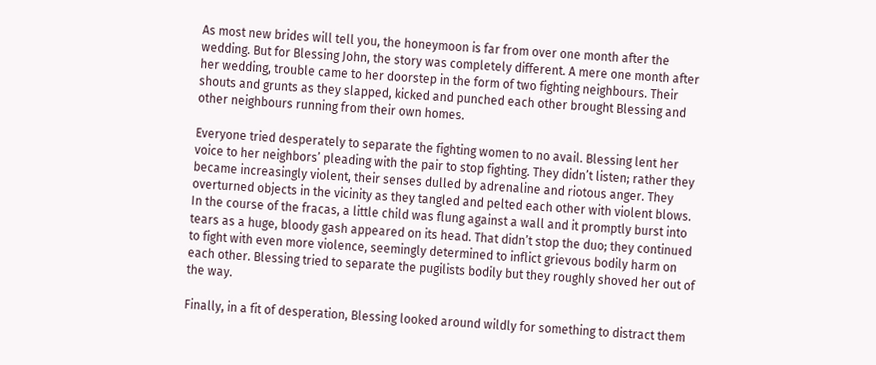As most new brides will tell you, the honeymoon is far from over one month after the wedding. But for Blessing John, the story was completely different. A mere one month after her wedding, trouble came to her doorstep in the form of two fighting neighbours. Their shouts and grunts as they slapped, kicked and punched each other brought Blessing and other neighbours running from their own homes.

Everyone tried desperately to separate the fighting women to no avail. Blessing lent her voice to her neighbors’ pleading with the pair to stop fighting. They didn’t listen; rather they became increasingly violent, their senses dulled by adrenaline and riotous anger. They overturned objects in the vicinity as they tangled and pelted each other with violent blows.
In the course of the fracas, a little child was flung against a wall and it promptly burst into tears as a huge, bloody gash appeared on its head. That didn’t stop the duo; they continued to fight with even more violence, seemingly determined to inflict grievous bodily harm on each other. Blessing tried to separate the pugilists bodily but they roughly shoved her out of the way.

Finally, in a fit of desperation, Blessing looked around wildly for something to distract them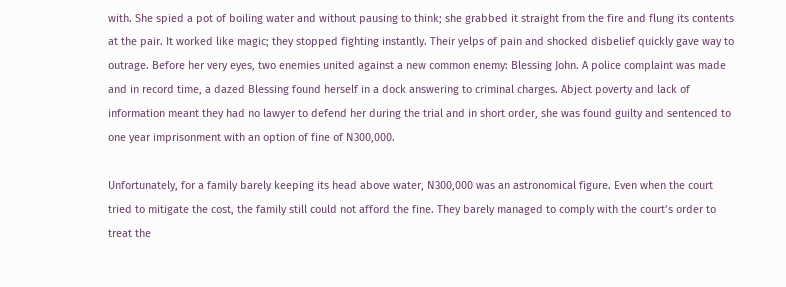with. She spied a pot of boiling water and without pausing to think; she grabbed it straight from the fire and flung its contents at the pair. It worked like magic; they stopped fighting instantly. Their yelps of pain and shocked disbelief quickly gave way to outrage. Before her very eyes, two enemies united against a new common enemy: Blessing John. A police complaint was made and in record time, a dazed Blessing found herself in a dock answering to criminal charges. Abject poverty and lack of information meant they had no lawyer to defend her during the trial and in short order, she was found guilty and sentenced to one year imprisonment with an option of fine of N300,000.

Unfortunately, for a family barely keeping its head above water, N300,000 was an astronomical figure. Even when the court tried to mitigate the cost, the family still could not afford the fine. They barely managed to comply with the court’s order to treat the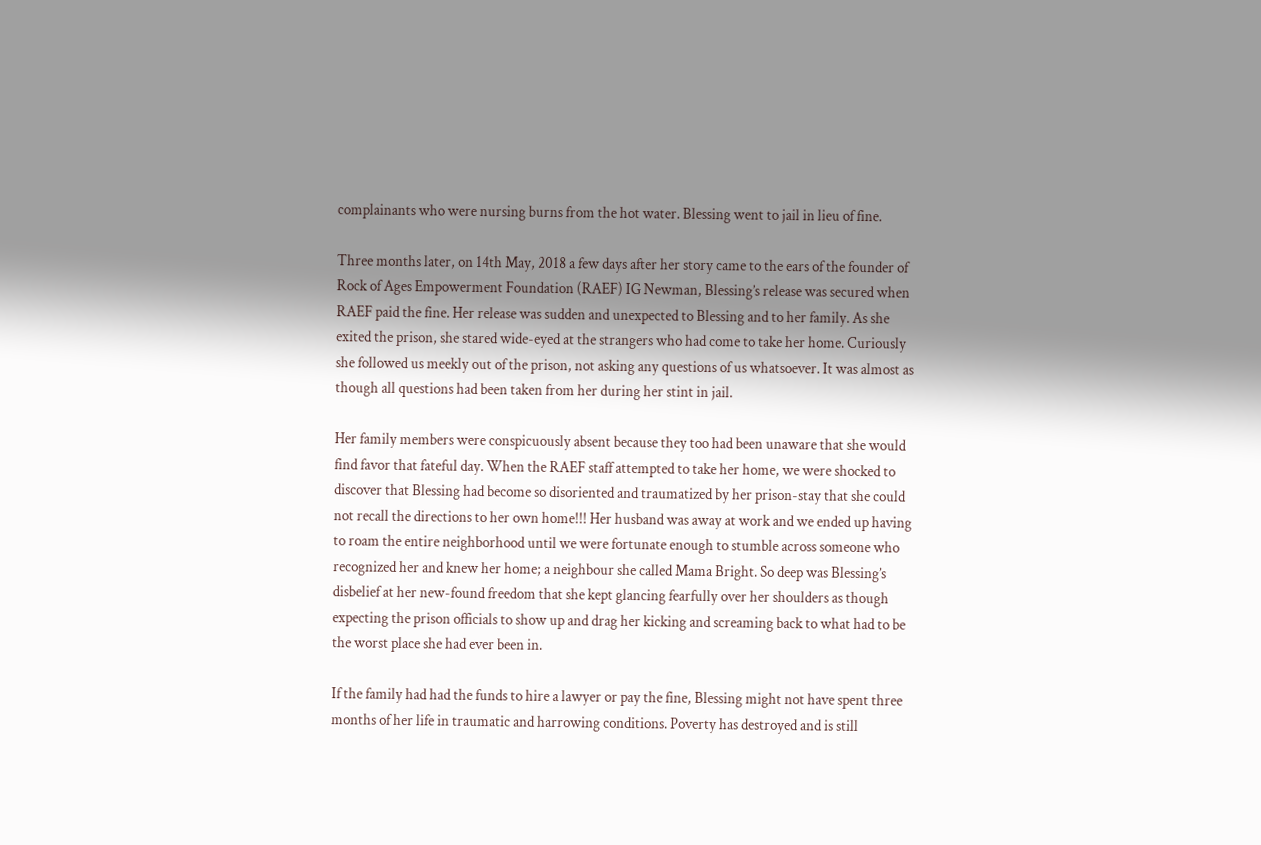complainants who were nursing burns from the hot water. Blessing went to jail in lieu of fine.

Three months later, on 14th May, 2018 a few days after her story came to the ears of the founder of Rock of Ages Empowerment Foundation (RAEF) IG Newman, Blessing’s release was secured when RAEF paid the fine. Her release was sudden and unexpected to Blessing and to her family. As she exited the prison, she stared wide-eyed at the strangers who had come to take her home. Curiously she followed us meekly out of the prison, not asking any questions of us whatsoever. It was almost as though all questions had been taken from her during her stint in jail.

Her family members were conspicuously absent because they too had been unaware that she would find favor that fateful day. When the RAEF staff attempted to take her home, we were shocked to discover that Blessing had become so disoriented and traumatized by her prison-stay that she could not recall the directions to her own home!!! Her husband was away at work and we ended up having to roam the entire neighborhood until we were fortunate enough to stumble across someone who recognized her and knew her home; a neighbour she called Mama Bright. So deep was Blessing’s disbelief at her new-found freedom that she kept glancing fearfully over her shoulders as though expecting the prison officials to show up and drag her kicking and screaming back to what had to be the worst place she had ever been in.

If the family had had the funds to hire a lawyer or pay the fine, Blessing might not have spent three months of her life in traumatic and harrowing conditions. Poverty has destroyed and is still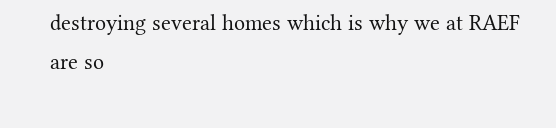destroying several homes which is why we at RAEF are so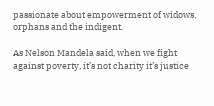passionate about empowerment of widows, orphans and the indigent.

As Nelson Mandela said, when we fight against poverty, it’s not charity it’s justice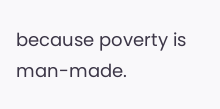because poverty is man-made.